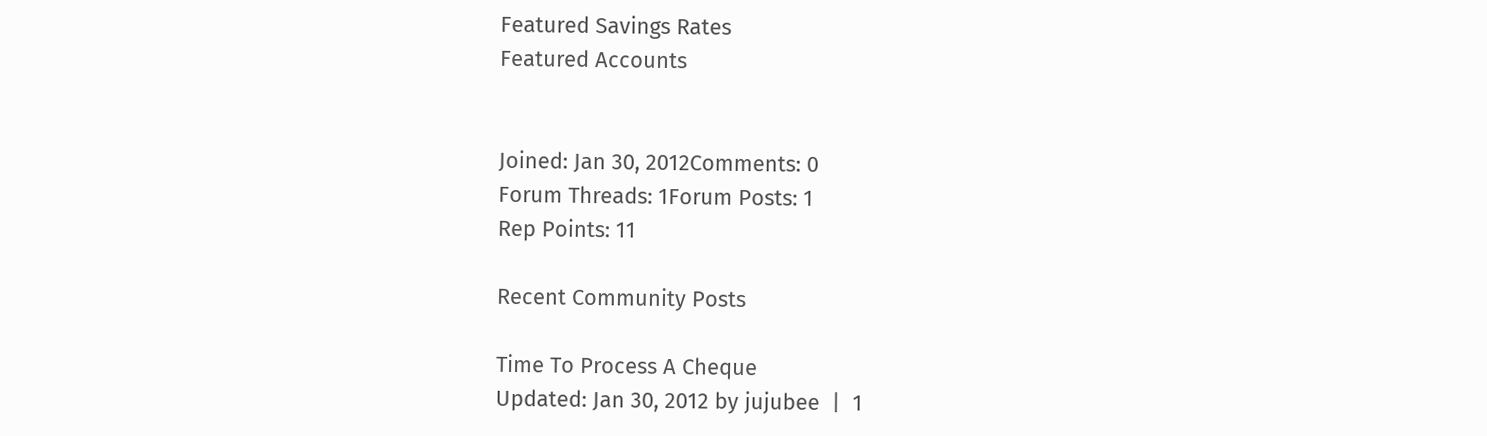Featured Savings Rates
Featured Accounts


Joined: Jan 30, 2012Comments: 0
Forum Threads: 1Forum Posts: 1
Rep Points: 11

Recent Community Posts

Time To Process A Cheque
Updated: Jan 30, 2012 by jujubee  |  1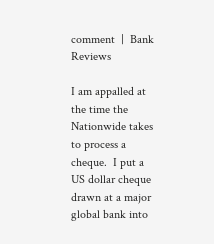comment  |  Bank Reviews

I am appalled at the time the Nationwide takes to process a cheque.  I put a US dollar cheque drawn at a major global bank into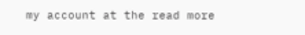my account at the read more